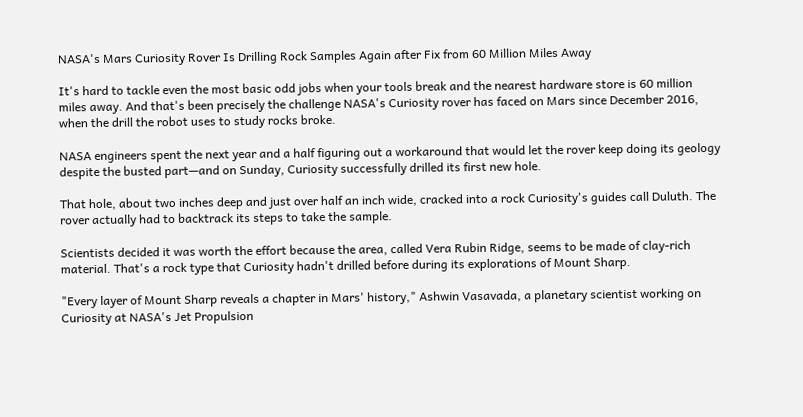NASA's Mars Curiosity Rover Is Drilling Rock Samples Again after Fix from 60 Million Miles Away

It's hard to tackle even the most basic odd jobs when your tools break and the nearest hardware store is 60 million miles away. And that's been precisely the challenge NASA's Curiosity rover has faced on Mars since December 2016, when the drill the robot uses to study rocks broke.

NASA engineers spent the next year and a half figuring out a workaround that would let the rover keep doing its geology despite the busted part—and on Sunday, Curiosity successfully drilled its first new hole.

That hole, about two inches deep and just over half an inch wide, cracked into a rock Curiosity's guides call Duluth. The rover actually had to backtrack its steps to take the sample.

Scientists decided it was worth the effort because the area, called Vera Rubin Ridge, seems to be made of clay-rich material. That's a rock type that Curiosity hadn't drilled before during its explorations of Mount Sharp.

"Every layer of Mount Sharp reveals a chapter in Mars' history," Ashwin Vasavada, a planetary scientist working on Curiosity at NASA's Jet Propulsion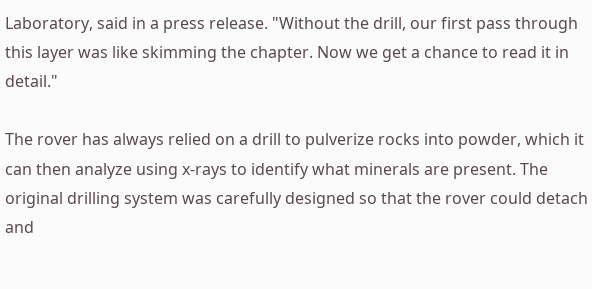Laboratory, said in a press release. "Without the drill, our first pass through this layer was like skimming the chapter. Now we get a chance to read it in detail."

The rover has always relied on a drill to pulverize rocks into powder, which it can then analyze using x-rays to identify what minerals are present. The original drilling system was carefully designed so that the rover could detach and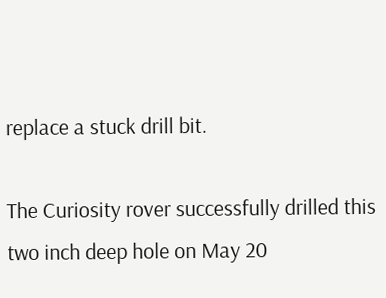replace a stuck drill bit.

The Curiosity rover successfully drilled this two inch deep hole on May 20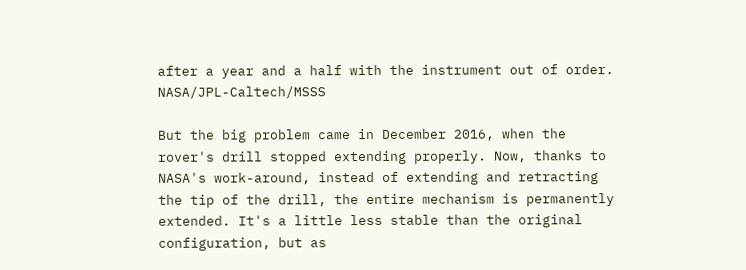after a year and a half with the instrument out of order. NASA/JPL-Caltech/MSSS

But the big problem came in December 2016, when the rover's drill stopped extending properly. Now, thanks to NASA's work-around, instead of extending and retracting the tip of the drill, the entire mechanism is permanently extended. It's a little less stable than the original configuration, but as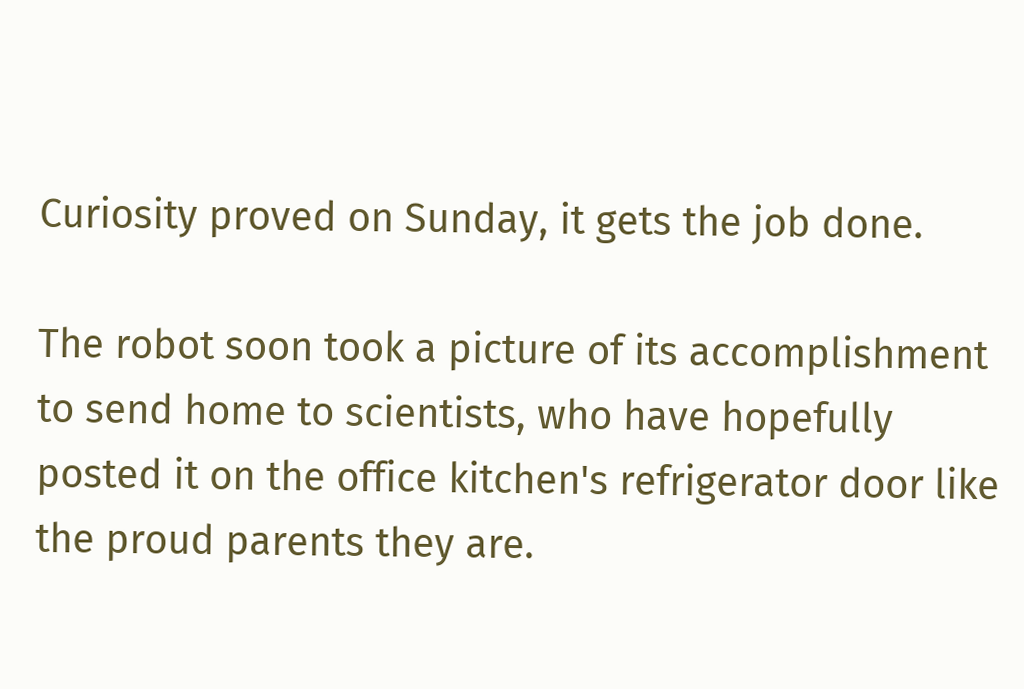Curiosity proved on Sunday, it gets the job done.

The robot soon took a picture of its accomplishment to send home to scientists, who have hopefully posted it on the office kitchen's refrigerator door like the proud parents they are.